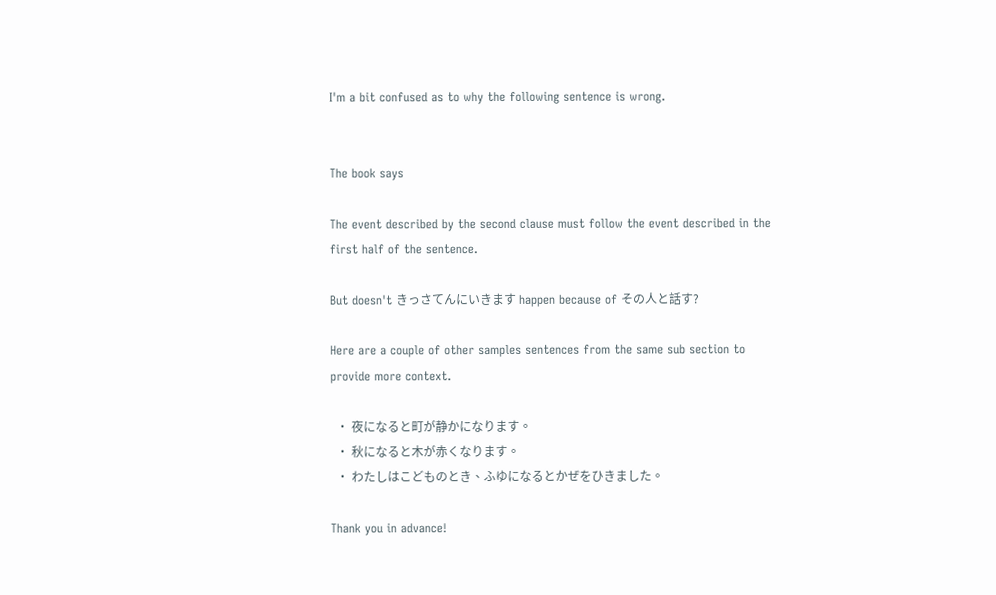I'm a bit confused as to why the following sentence is wrong.


The book says

The event described by the second clause must follow the event described in the first half of the sentence.

But doesn't きっさてんにいきます happen because of その人と話す?

Here are a couple of other samples sentences from the same sub section to provide more context.

  • 夜になると町が静かになります。
  • 秋になると木が赤くなります。
  • わたしはこどものとき、ふゆになるとかぜをひきました。

Thank you in advance!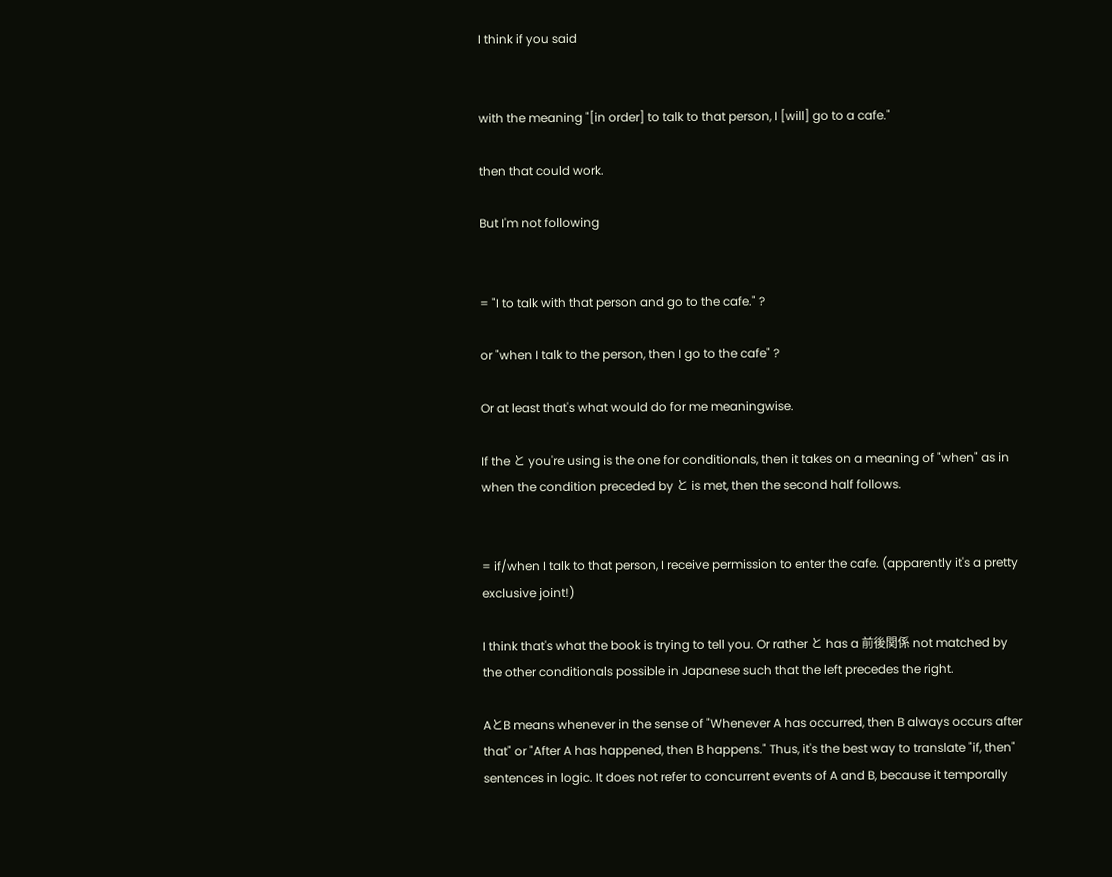I think if you said


with the meaning "[in order] to talk to that person, I [will] go to a cafe."

then that could work.

But I'm not following


= "I to talk with that person and go to the cafe." ?

or "when I talk to the person, then I go to the cafe" ?

Or at least that's what would do for me meaningwise.

If the と you're using is the one for conditionals, then it takes on a meaning of "when" as in when the condition preceded by と is met, then the second half follows.


= if/when I talk to that person, I receive permission to enter the cafe. (apparently it's a pretty exclusive joint!)

I think that's what the book is trying to tell you. Or rather と has a 前後関係 not matched by the other conditionals possible in Japanese such that the left precedes the right.

AとB means whenever in the sense of "Whenever A has occurred, then B always occurs after that" or "After A has happened, then B happens." Thus, it's the best way to translate "if, then" sentences in logic. It does not refer to concurrent events of A and B, because it temporally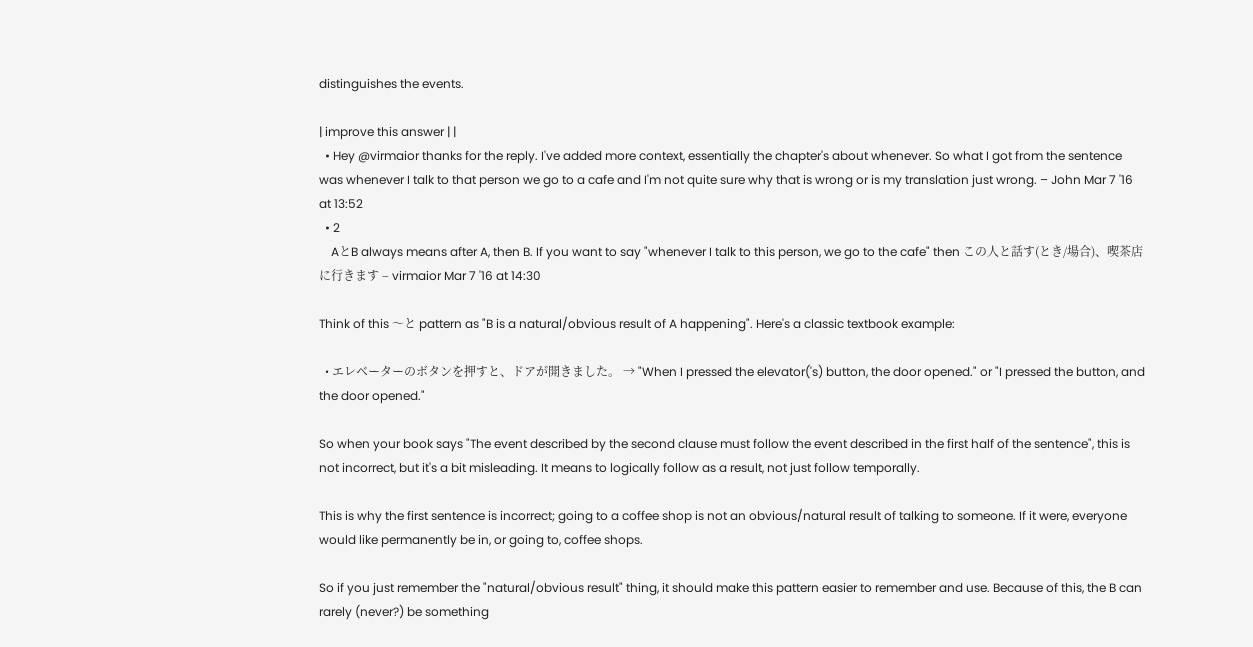distinguishes the events.

| improve this answer | |
  • Hey @virmaior thanks for the reply. I've added more context, essentially the chapter's about whenever. So what I got from the sentence was whenever I talk to that person we go to a cafe and I'm not quite sure why that is wrong or is my translation just wrong. – John Mar 7 '16 at 13:52
  • 2
    AとB always means after A, then B. If you want to say "whenever I talk to this person, we go to the cafe" then この人と話す(とき/場合)、喫茶店に行きます – virmaior Mar 7 '16 at 14:30

Think of this 〜と pattern as "B is a natural/obvious result of A happening". Here's a classic textbook example:

  • エレベーターのボタンを押すと、ドアが開きました。 → "When I pressed the elevator('s) button, the door opened." or "I pressed the button, and the door opened."

So when your book says "The event described by the second clause must follow the event described in the first half of the sentence", this is not incorrect, but it's a bit misleading. It means to logically follow as a result, not just follow temporally.

This is why the first sentence is incorrect; going to a coffee shop is not an obvious/natural result of talking to someone. If it were, everyone would like permanently be in, or going to, coffee shops.

So if you just remember the "natural/obvious result" thing, it should make this pattern easier to remember and use. Because of this, the B can rarely (never?) be something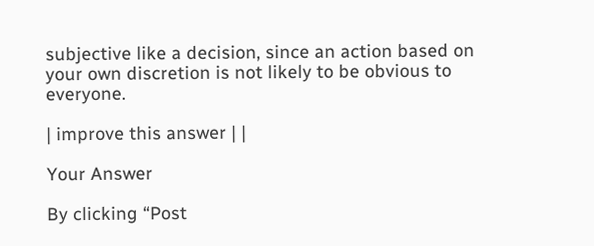subjective like a decision, since an action based on your own discretion is not likely to be obvious to everyone.

| improve this answer | |

Your Answer

By clicking “Post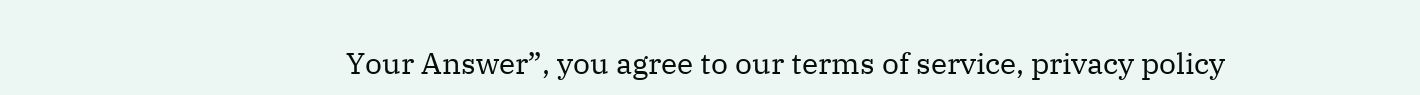Your Answer”, you agree to our terms of service, privacy policy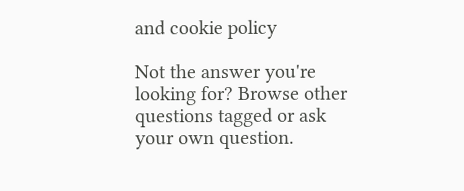and cookie policy

Not the answer you're looking for? Browse other questions tagged or ask your own question.